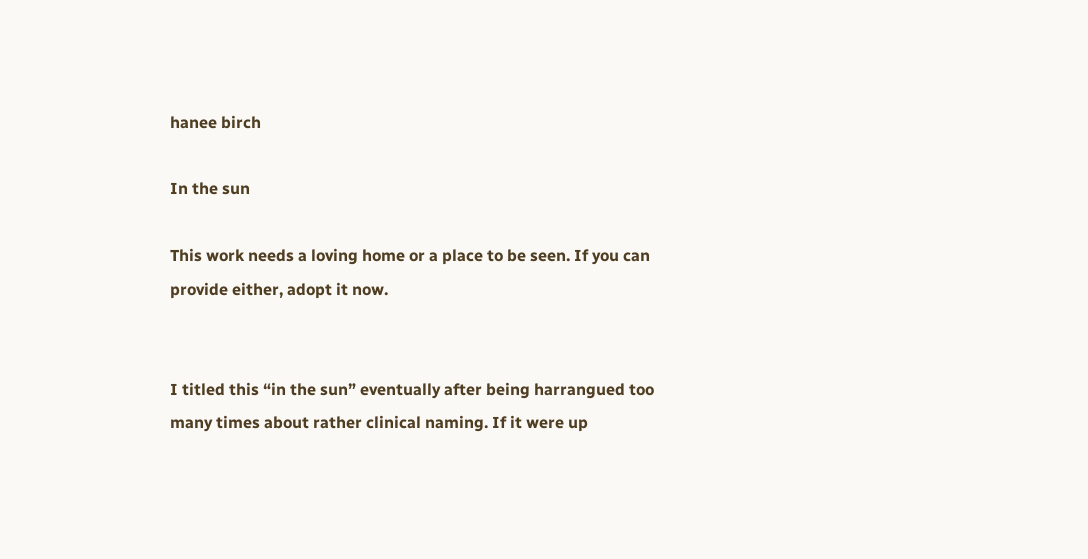hanee birch

In the sun

This work needs a loving home or a place to be seen. If you can provide either, adopt it now.


I titled this “in the sun” eventually after being harrangued too many times about rather clinical naming. If it were up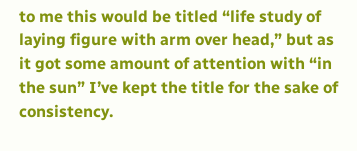to me this would be titled “life study of laying figure with arm over head,” but as it got some amount of attention with “in the sun” I’ve kept the title for the sake of consistency.